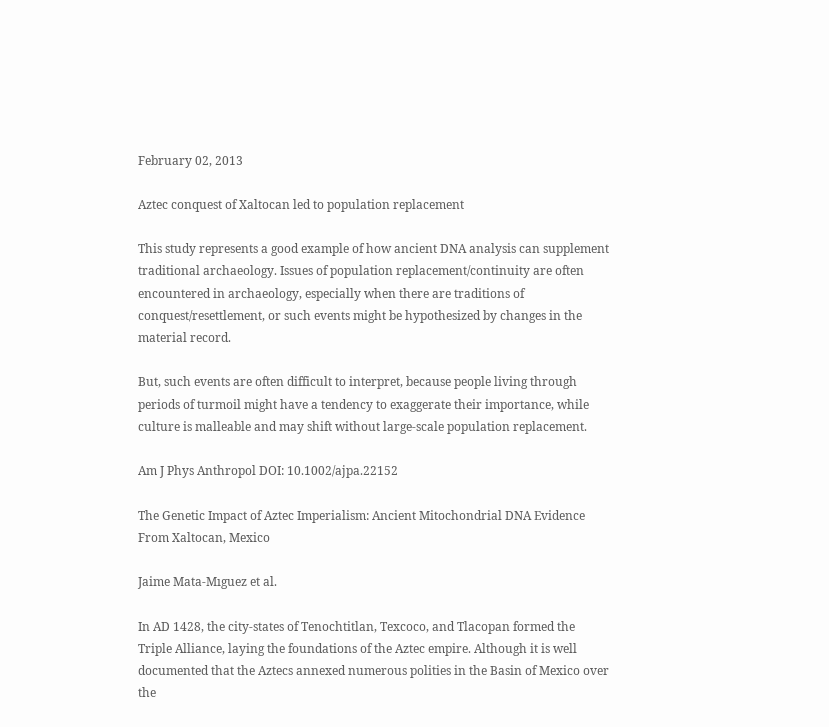February 02, 2013

Aztec conquest of Xaltocan led to population replacement

This study represents a good example of how ancient DNA analysis can supplement traditional archaeology. Issues of population replacement/continuity are often encountered in archaeology, especially when there are traditions of conquest/resettlement, or such events might be hypothesized by changes in the material record.

But, such events are often difficult to interpret, because people living through periods of turmoil might have a tendency to exaggerate their importance, while culture is malleable and may shift without large-scale population replacement.

Am J Phys Anthropol DOI: 10.1002/ajpa.22152

The Genetic Impact of Aztec Imperialism: Ancient Mitochondrial DNA Evidence From Xaltocan, Mexico

Jaime Mata-Mıguez et al.

In AD 1428, the city-states of Tenochtitlan, Texcoco, and Tlacopan formed the Triple Alliance, laying the foundations of the Aztec empire. Although it is well documented that the Aztecs annexed numerous polities in the Basin of Mexico over the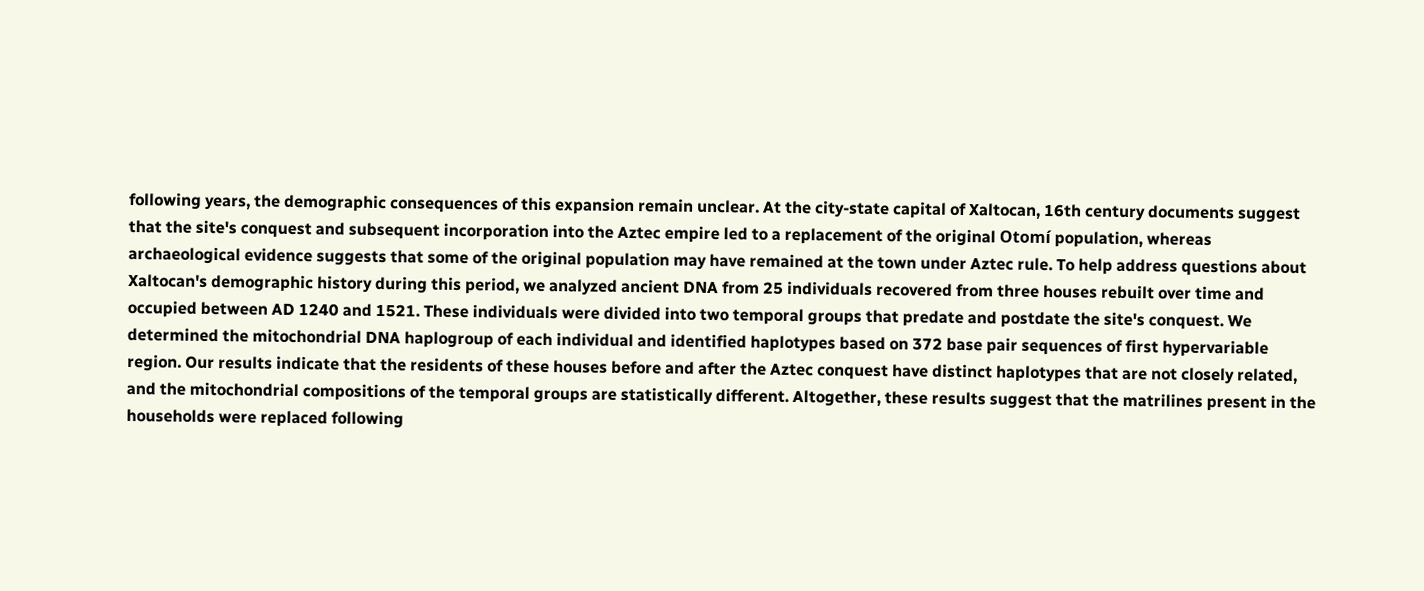following years, the demographic consequences of this expansion remain unclear. At the city-state capital of Xaltocan, 16th century documents suggest that the site's conquest and subsequent incorporation into the Aztec empire led to a replacement of the original Otomí population, whereas archaeological evidence suggests that some of the original population may have remained at the town under Aztec rule. To help address questions about Xaltocan's demographic history during this period, we analyzed ancient DNA from 25 individuals recovered from three houses rebuilt over time and occupied between AD 1240 and 1521. These individuals were divided into two temporal groups that predate and postdate the site's conquest. We determined the mitochondrial DNA haplogroup of each individual and identified haplotypes based on 372 base pair sequences of first hypervariable region. Our results indicate that the residents of these houses before and after the Aztec conquest have distinct haplotypes that are not closely related, and the mitochondrial compositions of the temporal groups are statistically different. Altogether, these results suggest that the matrilines present in the households were replaced following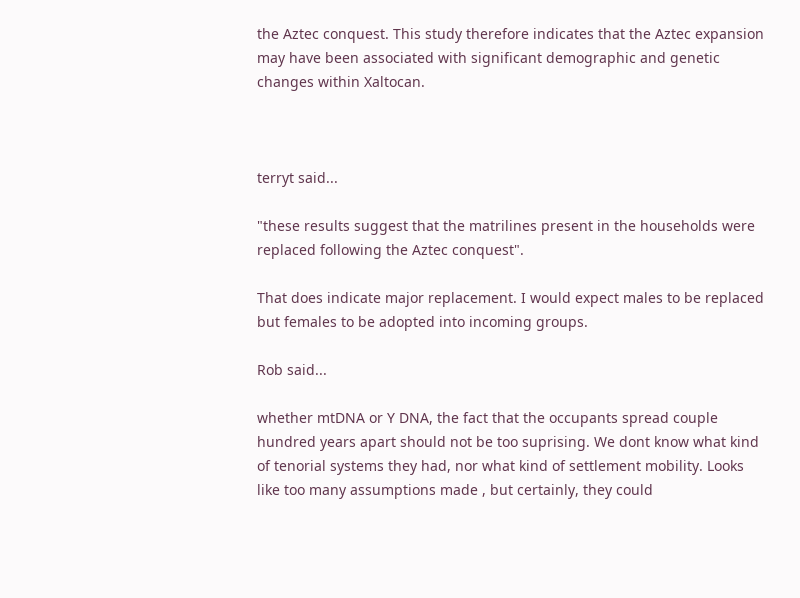the Aztec conquest. This study therefore indicates that the Aztec expansion may have been associated with significant demographic and genetic changes within Xaltocan.



terryt said...

"these results suggest that the matrilines present in the households were replaced following the Aztec conquest".

That does indicate major replacement. I would expect males to be replaced but females to be adopted into incoming groups.

Rob said...

whether mtDNA or Y DNA, the fact that the occupants spread couple hundred years apart should not be too suprising. We dont know what kind of tenorial systems they had, nor what kind of settlement mobility. Looks like too many assumptions made , but certainly, they could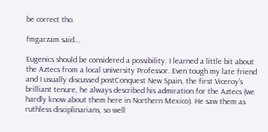be correct tho.

fmgarzam said...

Eugenics should be considered a possibility. I learned a little bit about the Aztecs from a local university Professor. Even tough my late friend and I usually discussed postConquest New Spain, the first Viceroy’s brilliant tenure, he always described his admiration for the Aztecs (we hardly know about them here in Northern Mexico). He saw them as ruthless disciplinarians, so well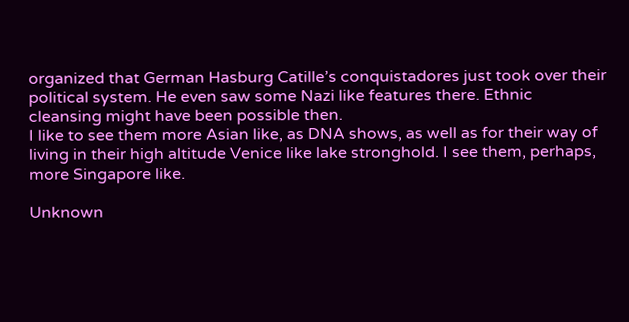organized that German Hasburg Catille’s conquistadores just took over their political system. He even saw some Nazi like features there. Ethnic cleansing might have been possible then.
I like to see them more Asian like, as DNA shows, as well as for their way of living in their high altitude Venice like lake stronghold. I see them, perhaps, more Singapore like.

Unknown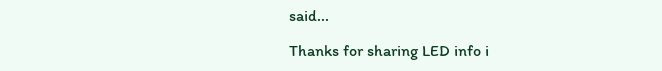said...

Thanks for sharing LED info i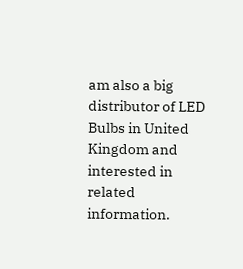am also a big distributor of LED Bulbs in United Kingdom and interested in related information.